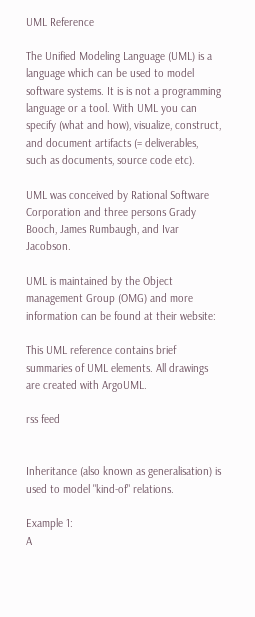UML Reference

The Unified Modeling Language (UML) is a language which can be used to model software systems. It is is not a programming language or a tool. With UML you can specify (what and how), visualize, construct, and document artifacts (= deliverables, such as documents, source code etc).

UML was conceived by Rational Software Corporation and three persons Grady Booch, James Rumbaugh, and Ivar Jacobson.

UML is maintained by the Object management Group (OMG) and more information can be found at their website:

This UML reference contains brief summaries of UML elements. All drawings are created with ArgoUML.

rss feed


Inheritance (also known as generalisation) is used to model "kind-of" relations.

Example 1:
A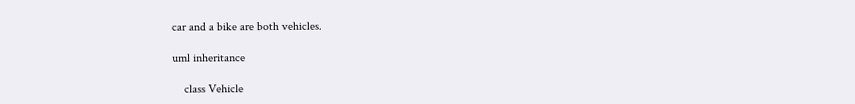car and a bike are both vehicles.

uml inheritance

    class Vehicle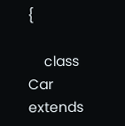{

    class Car extends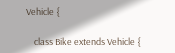Vehicle {

    class Bike extends Vehicle {